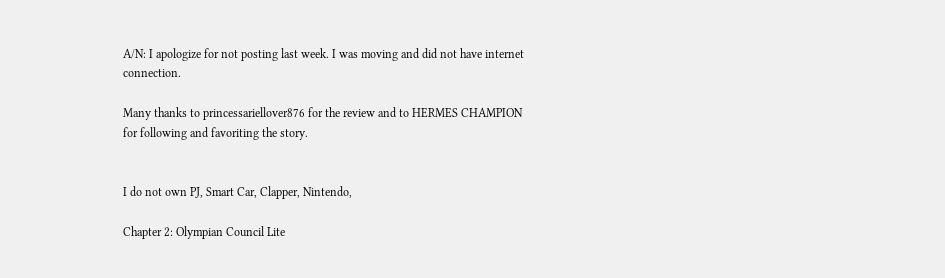A/N: I apologize for not posting last week. I was moving and did not have internet connection.

Many thanks to princessariellover876 for the review and to HERMES CHAMPION for following and favoriting the story.


I do not own PJ, Smart Car, Clapper, Nintendo,

Chapter 2: Olympian Council Lite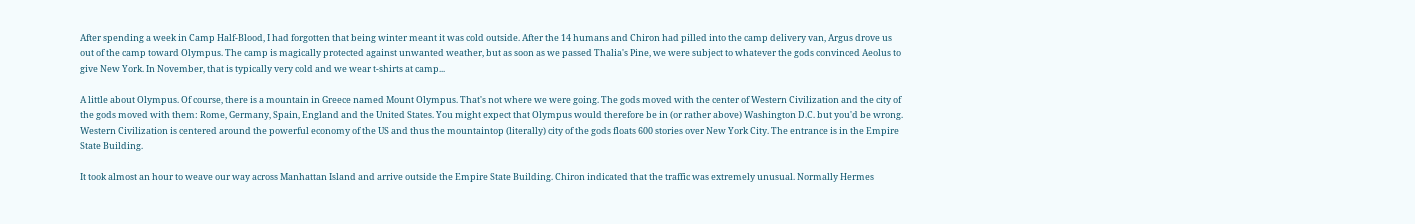After spending a week in Camp Half-Blood, I had forgotten that being winter meant it was cold outside. After the 14 humans and Chiron had pilled into the camp delivery van, Argus drove us out of the camp toward Olympus. The camp is magically protected against unwanted weather, but as soon as we passed Thalia's Pine, we were subject to whatever the gods convinced Aeolus to give New York. In November, that is typically very cold and we wear t-shirts at camp...

A little about Olympus. Of course, there is a mountain in Greece named Mount Olympus. That's not where we were going. The gods moved with the center of Western Civilization and the city of the gods moved with them: Rome, Germany, Spain, England and the United States. You might expect that Olympus would therefore be in (or rather above) Washington D.C. but you'd be wrong. Western Civilization is centered around the powerful economy of the US and thus the mountaintop (literally) city of the gods floats 600 stories over New York City. The entrance is in the Empire State Building.

It took almost an hour to weave our way across Manhattan Island and arrive outside the Empire State Building. Chiron indicated that the traffic was extremely unusual. Normally Hermes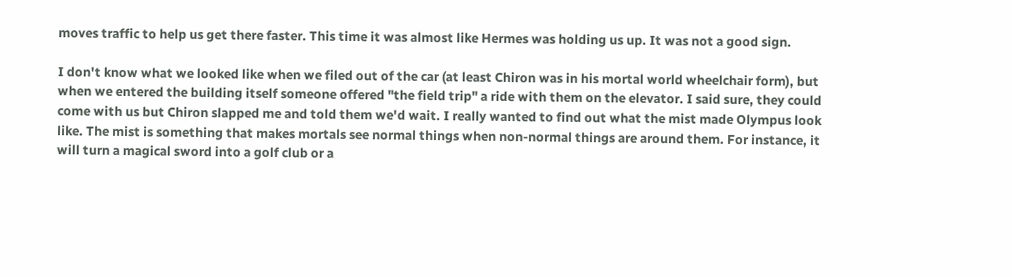moves traffic to help us get there faster. This time it was almost like Hermes was holding us up. It was not a good sign.

I don't know what we looked like when we filed out of the car (at least Chiron was in his mortal world wheelchair form), but when we entered the building itself someone offered "the field trip" a ride with them on the elevator. I said sure, they could come with us but Chiron slapped me and told them we'd wait. I really wanted to find out what the mist made Olympus look like. The mist is something that makes mortals see normal things when non-normal things are around them. For instance, it will turn a magical sword into a golf club or a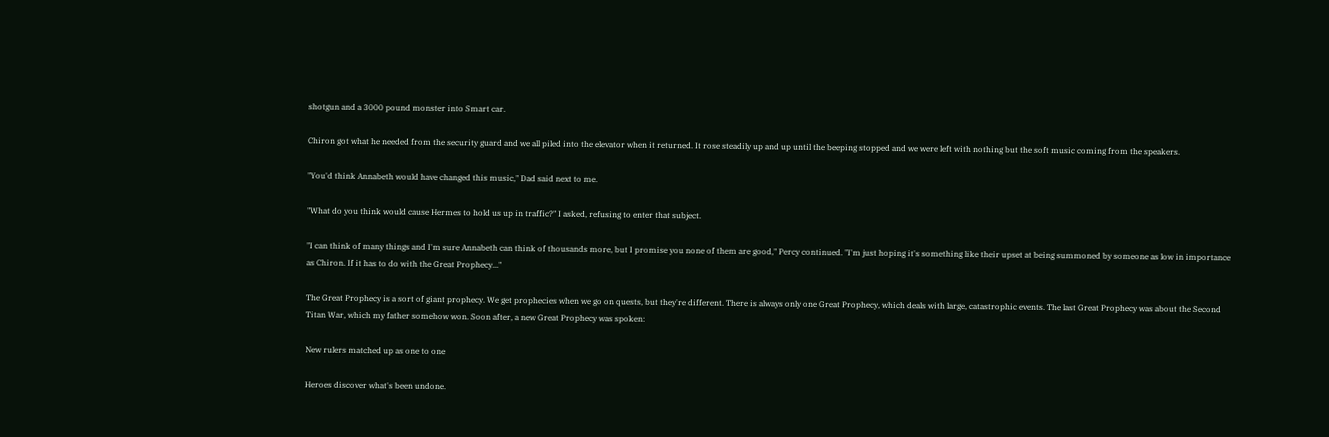shotgun and a 3000 pound monster into Smart car.

Chiron got what he needed from the security guard and we all piled into the elevator when it returned. It rose steadily up and up until the beeping stopped and we were left with nothing but the soft music coming from the speakers.

"You'd think Annabeth would have changed this music," Dad said next to me.

"What do you think would cause Hermes to hold us up in traffic?" I asked, refusing to enter that subject.

"I can think of many things and I'm sure Annabeth can think of thousands more, but I promise you none of them are good," Percy continued. "I'm just hoping it's something like their upset at being summoned by someone as low in importance as Chiron. If it has to do with the Great Prophecy..."

The Great Prophecy is a sort of giant prophecy. We get prophecies when we go on quests, but they're different. There is always only one Great Prophecy, which deals with large, catastrophic events. The last Great Prophecy was about the Second Titan War, which my father somehow won. Soon after, a new Great Prophecy was spoken:

New rulers matched up as one to one

Heroes discover what's been undone.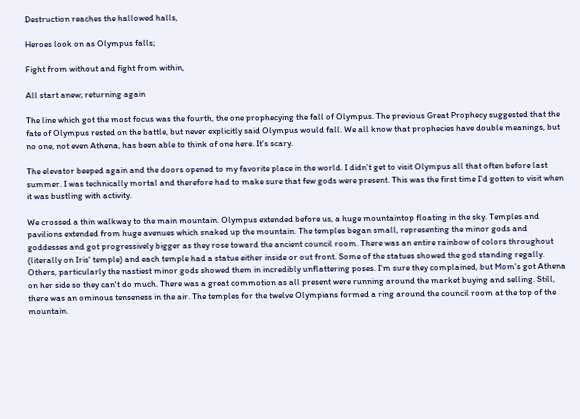Destruction reaches the hallowed halls,

Heroes look on as Olympus falls;

Fight from without and fight from within,

All start anew; returning again

The line which got the most focus was the fourth, the one prophecying the fall of Olympus. The previous Great Prophecy suggested that the fate of Olympus rested on the battle, but never explicitly said Olympus would fall. We all know that prophecies have double meanings, but no one, not even Athena, has been able to think of one here. It's scary.

The elevator beeped again and the doors opened to my favorite place in the world. I didn't get to visit Olympus all that often before last summer. I was technically mortal and therefore had to make sure that few gods were present. This was the first time I'd gotten to visit when it was bustling with activity.

We crossed a thin walkway to the main mountain. Olympus extended before us, a huge mountaintop floating in the sky. Temples and pavilions extended from huge avenues which snaked up the mountain. The temples began small, representing the minor gods and goddesses and got progressively bigger as they rose toward the ancient council room. There was an entire rainbow of colors throughout (literally on Iris' temple) and each temple had a statue either inside or out front. Some of the statues showed the god standing regally. Others, particularly the nastiest minor gods showed them in incredibly unflattering poses. I'm sure they complained, but Mom's got Athena on her side so they can't do much. There was a great commotion as all present were running around the market buying and selling. Still, there was an ominous tenseness in the air. The temples for the twelve Olympians formed a ring around the council room at the top of the mountain.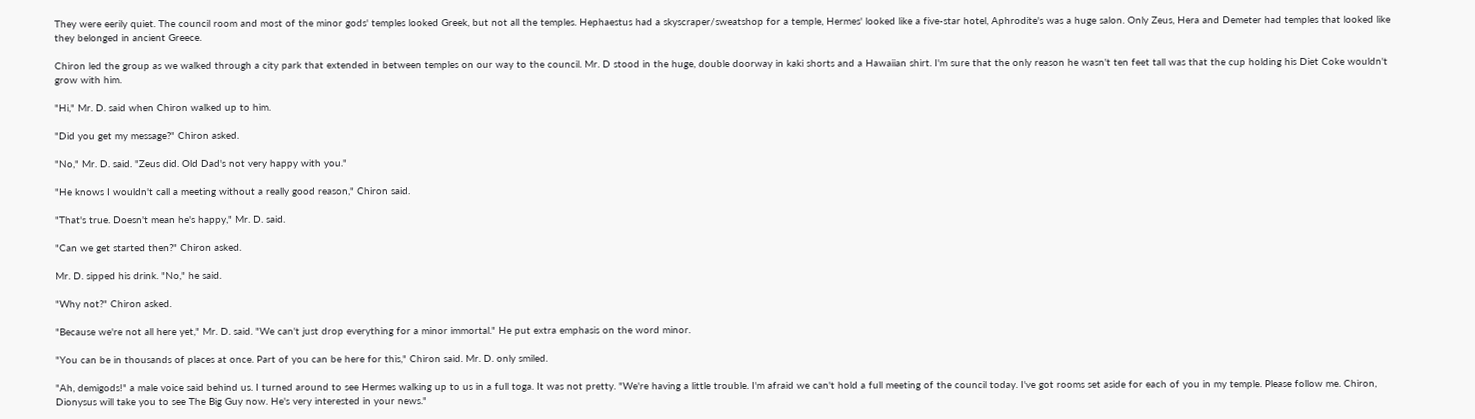They were eerily quiet. The council room and most of the minor gods' temples looked Greek, but not all the temples. Hephaestus had a skyscraper/sweatshop for a temple, Hermes' looked like a five-star hotel, Aphrodite's was a huge salon. Only Zeus, Hera and Demeter had temples that looked like they belonged in ancient Greece.

Chiron led the group as we walked through a city park that extended in between temples on our way to the council. Mr. D stood in the huge, double doorway in kaki shorts and a Hawaiian shirt. I'm sure that the only reason he wasn't ten feet tall was that the cup holding his Diet Coke wouldn't grow with him.

"Hi," Mr. D. said when Chiron walked up to him.

"Did you get my message?" Chiron asked.

"No," Mr. D. said. "Zeus did. Old Dad's not very happy with you."

"He knows I wouldn't call a meeting without a really good reason," Chiron said.

"That's true. Doesn't mean he's happy," Mr. D. said.

"Can we get started then?" Chiron asked.

Mr. D. sipped his drink. "No," he said.

"Why not?" Chiron asked.

"Because we're not all here yet," Mr. D. said. "We can't just drop everything for a minor immortal." He put extra emphasis on the word minor.

"You can be in thousands of places at once. Part of you can be here for this," Chiron said. Mr. D. only smiled.

"Ah, demigods!" a male voice said behind us. I turned around to see Hermes walking up to us in a full toga. It was not pretty. "We're having a little trouble. I'm afraid we can't hold a full meeting of the council today. I've got rooms set aside for each of you in my temple. Please follow me. Chiron, Dionysus will take you to see The Big Guy now. He's very interested in your news."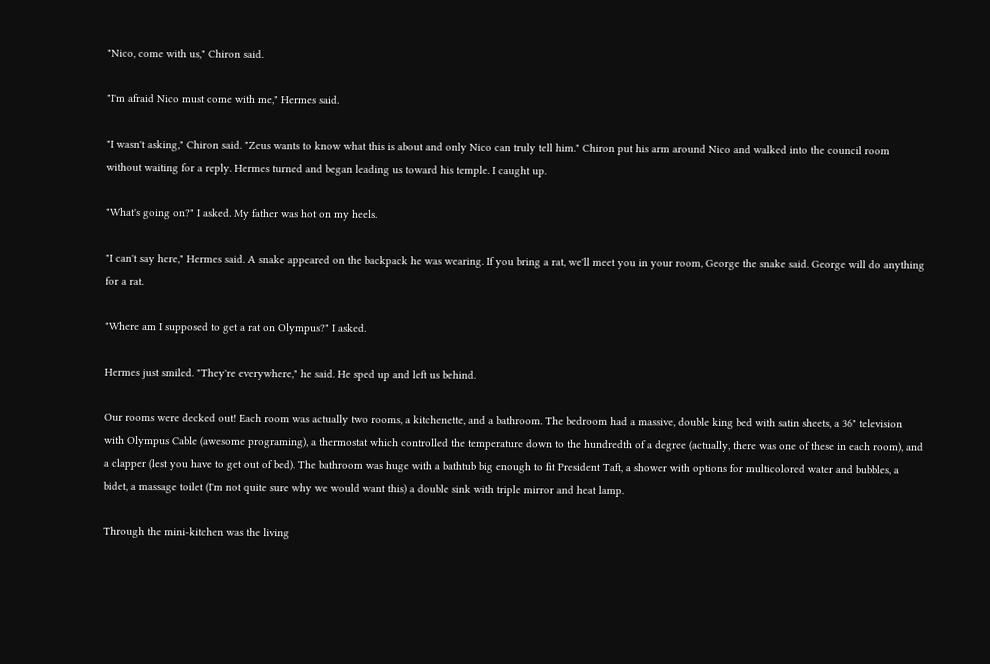"Nico, come with us," Chiron said.

"I'm afraid Nico must come with me," Hermes said.

"I wasn't asking," Chiron said. "Zeus wants to know what this is about and only Nico can truly tell him." Chiron put his arm around Nico and walked into the council room without waiting for a reply. Hermes turned and began leading us toward his temple. I caught up.

"What's going on?" I asked. My father was hot on my heels.

"I can't say here," Hermes said. A snake appeared on the backpack he was wearing. If you bring a rat, we'll meet you in your room, George the snake said. George will do anything for a rat.

"Where am I supposed to get a rat on Olympus?" I asked.

Hermes just smiled. "They're everywhere," he said. He sped up and left us behind.

Our rooms were decked out! Each room was actually two rooms, a kitchenette, and a bathroom. The bedroom had a massive, double king bed with satin sheets, a 36" television with Olympus Cable (awesome programing), a thermostat which controlled the temperature down to the hundredth of a degree (actually, there was one of these in each room), and a clapper (lest you have to get out of bed). The bathroom was huge with a bathtub big enough to fit President Taft, a shower with options for multicolored water and bubbles, a bidet, a massage toilet (I'm not quite sure why we would want this) a double sink with triple mirror and heat lamp.

Through the mini-kitchen was the living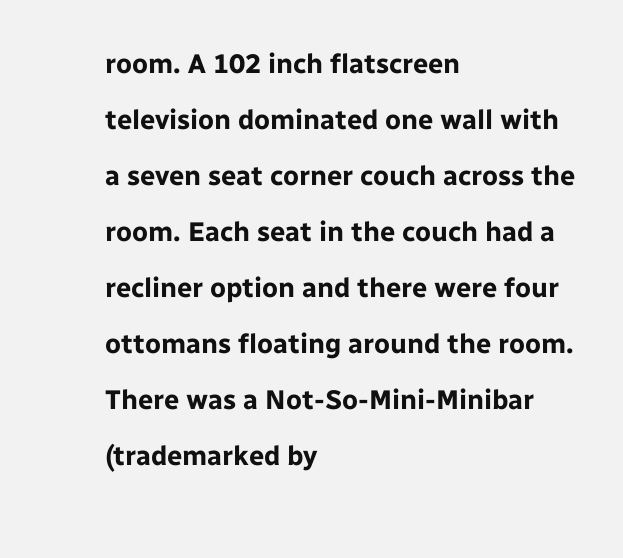room. A 102 inch flatscreen television dominated one wall with a seven seat corner couch across the room. Each seat in the couch had a recliner option and there were four ottomans floating around the room. There was a Not-So-Mini-Minibar (trademarked by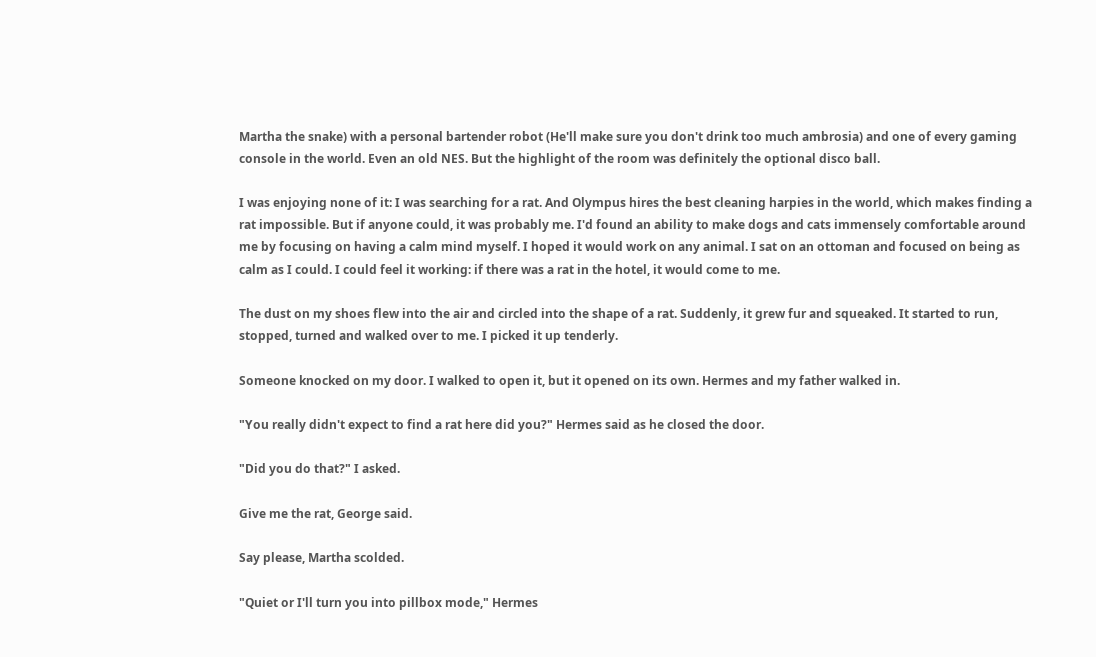Martha the snake) with a personal bartender robot (He'll make sure you don't drink too much ambrosia) and one of every gaming console in the world. Even an old NES. But the highlight of the room was definitely the optional disco ball.

I was enjoying none of it: I was searching for a rat. And Olympus hires the best cleaning harpies in the world, which makes finding a rat impossible. But if anyone could, it was probably me. I'd found an ability to make dogs and cats immensely comfortable around me by focusing on having a calm mind myself. I hoped it would work on any animal. I sat on an ottoman and focused on being as calm as I could. I could feel it working: if there was a rat in the hotel, it would come to me.

The dust on my shoes flew into the air and circled into the shape of a rat. Suddenly, it grew fur and squeaked. It started to run, stopped, turned and walked over to me. I picked it up tenderly.

Someone knocked on my door. I walked to open it, but it opened on its own. Hermes and my father walked in.

"You really didn't expect to find a rat here did you?" Hermes said as he closed the door.

"Did you do that?" I asked.

Give me the rat, George said.

Say please, Martha scolded.

"Quiet or I'll turn you into pillbox mode," Hermes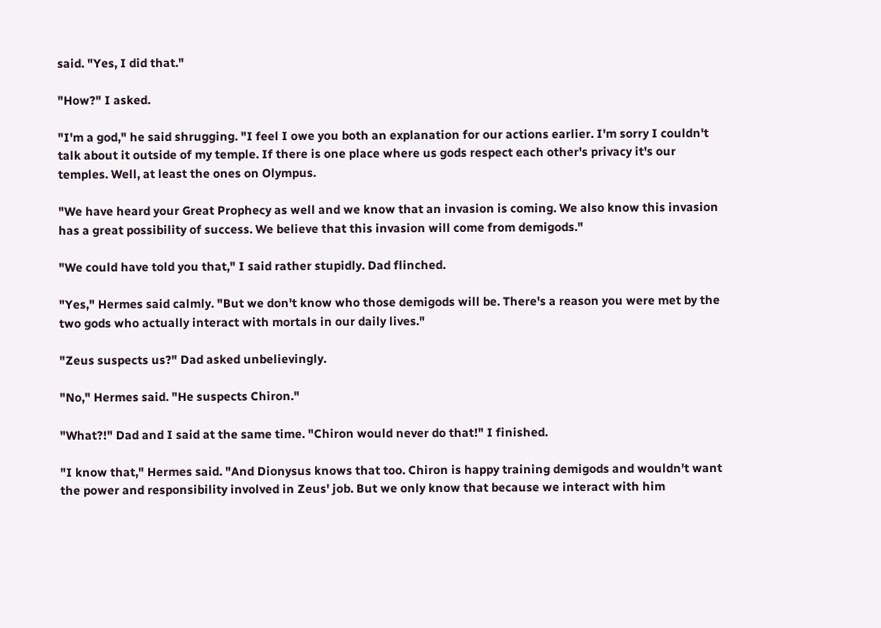said. "Yes, I did that."

"How?" I asked.

"I'm a god," he said shrugging. "I feel I owe you both an explanation for our actions earlier. I'm sorry I couldn't talk about it outside of my temple. If there is one place where us gods respect each other's privacy it's our temples. Well, at least the ones on Olympus.

"We have heard your Great Prophecy as well and we know that an invasion is coming. We also know this invasion has a great possibility of success. We believe that this invasion will come from demigods."

"We could have told you that," I said rather stupidly. Dad flinched.

"Yes," Hermes said calmly. "But we don't know who those demigods will be. There's a reason you were met by the two gods who actually interact with mortals in our daily lives."

"Zeus suspects us?" Dad asked unbelievingly.

"No," Hermes said. "He suspects Chiron."

"What?!" Dad and I said at the same time. "Chiron would never do that!" I finished.

"I know that," Hermes said. "And Dionysus knows that too. Chiron is happy training demigods and wouldn't want the power and responsibility involved in Zeus' job. But we only know that because we interact with him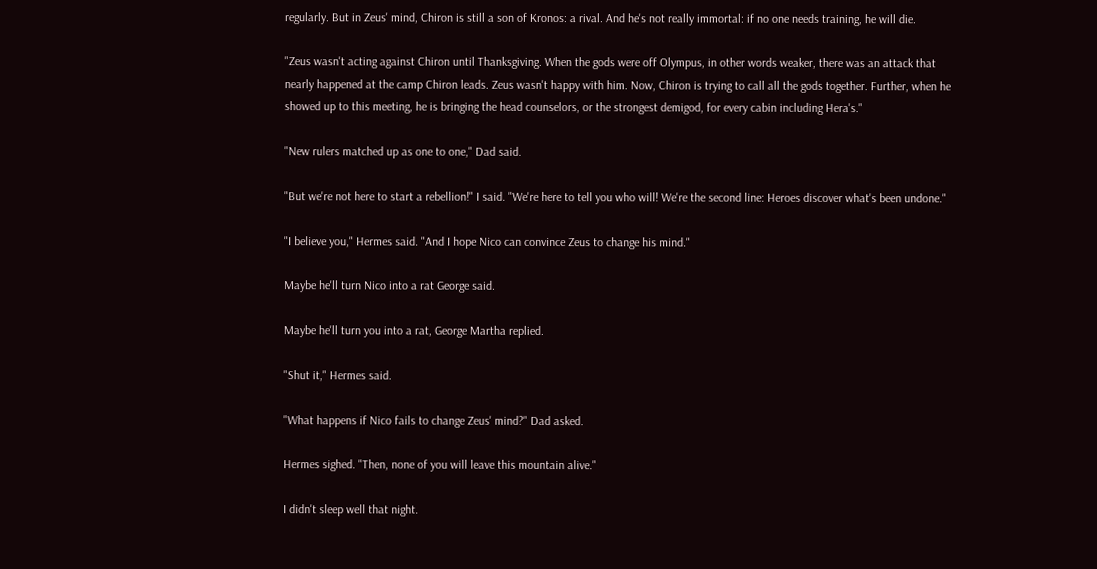regularly. But in Zeus' mind, Chiron is still a son of Kronos: a rival. And he's not really immortal: if no one needs training, he will die.

"Zeus wasn't acting against Chiron until Thanksgiving. When the gods were off Olympus, in other words weaker, there was an attack that nearly happened at the camp Chiron leads. Zeus wasn't happy with him. Now, Chiron is trying to call all the gods together. Further, when he showed up to this meeting, he is bringing the head counselors, or the strongest demigod, for every cabin including Hera's."

"New rulers matched up as one to one," Dad said.

"But we're not here to start a rebellion!" I said. "We're here to tell you who will! We're the second line: Heroes discover what's been undone."

"I believe you," Hermes said. "And I hope Nico can convince Zeus to change his mind."

Maybe he'll turn Nico into a rat George said.

Maybe he'll turn you into a rat, George Martha replied.

"Shut it," Hermes said.

"What happens if Nico fails to change Zeus' mind?" Dad asked.

Hermes sighed. "Then, none of you will leave this mountain alive."

I didn't sleep well that night.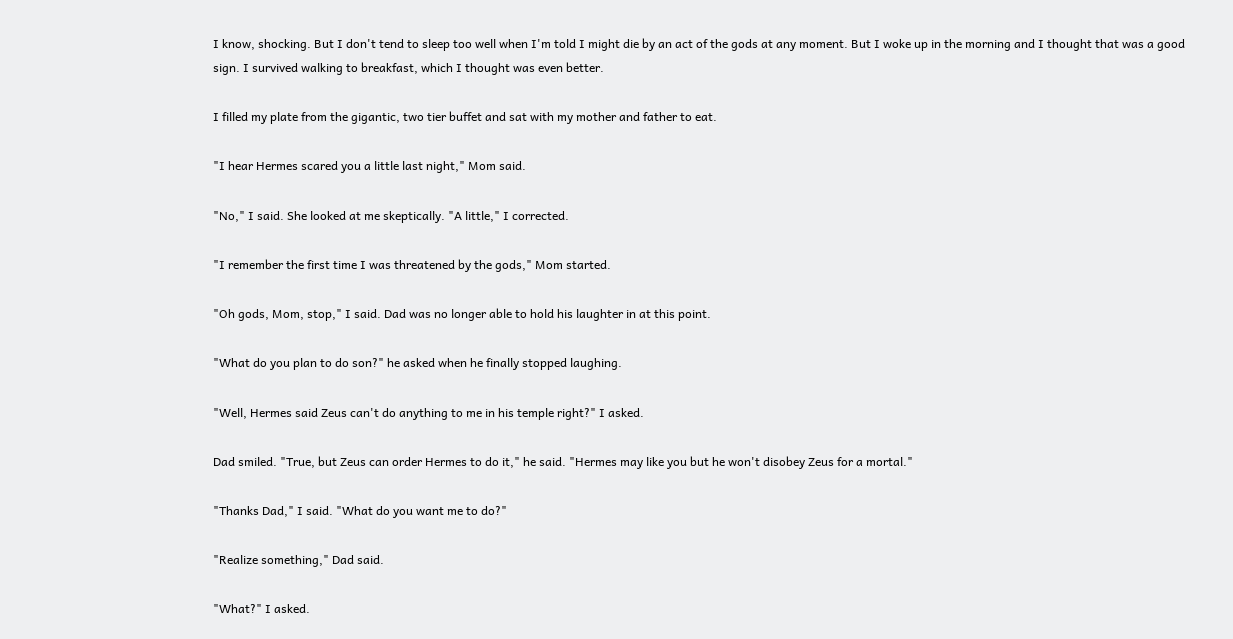I know, shocking. But I don't tend to sleep too well when I'm told I might die by an act of the gods at any moment. But I woke up in the morning and I thought that was a good sign. I survived walking to breakfast, which I thought was even better.

I filled my plate from the gigantic, two tier buffet and sat with my mother and father to eat.

"I hear Hermes scared you a little last night," Mom said.

"No," I said. She looked at me skeptically. "A little," I corrected.

"I remember the first time I was threatened by the gods," Mom started.

"Oh gods, Mom, stop," I said. Dad was no longer able to hold his laughter in at this point.

"What do you plan to do son?" he asked when he finally stopped laughing.

"Well, Hermes said Zeus can't do anything to me in his temple right?" I asked.

Dad smiled. "True, but Zeus can order Hermes to do it," he said. "Hermes may like you but he won't disobey Zeus for a mortal."

"Thanks Dad," I said. "What do you want me to do?"

"Realize something," Dad said.

"What?" I asked.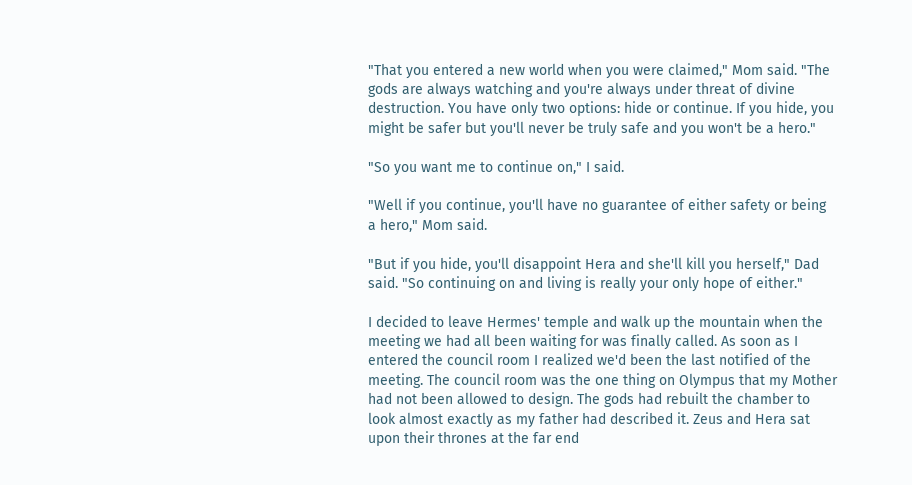"That you entered a new world when you were claimed," Mom said. "The gods are always watching and you're always under threat of divine destruction. You have only two options: hide or continue. If you hide, you might be safer but you'll never be truly safe and you won't be a hero."

"So you want me to continue on," I said.

"Well if you continue, you'll have no guarantee of either safety or being a hero," Mom said.

"But if you hide, you'll disappoint Hera and she'll kill you herself," Dad said. "So continuing on and living is really your only hope of either."

I decided to leave Hermes' temple and walk up the mountain when the meeting we had all been waiting for was finally called. As soon as I entered the council room I realized we'd been the last notified of the meeting. The council room was the one thing on Olympus that my Mother had not been allowed to design. The gods had rebuilt the chamber to look almost exactly as my father had described it. Zeus and Hera sat upon their thrones at the far end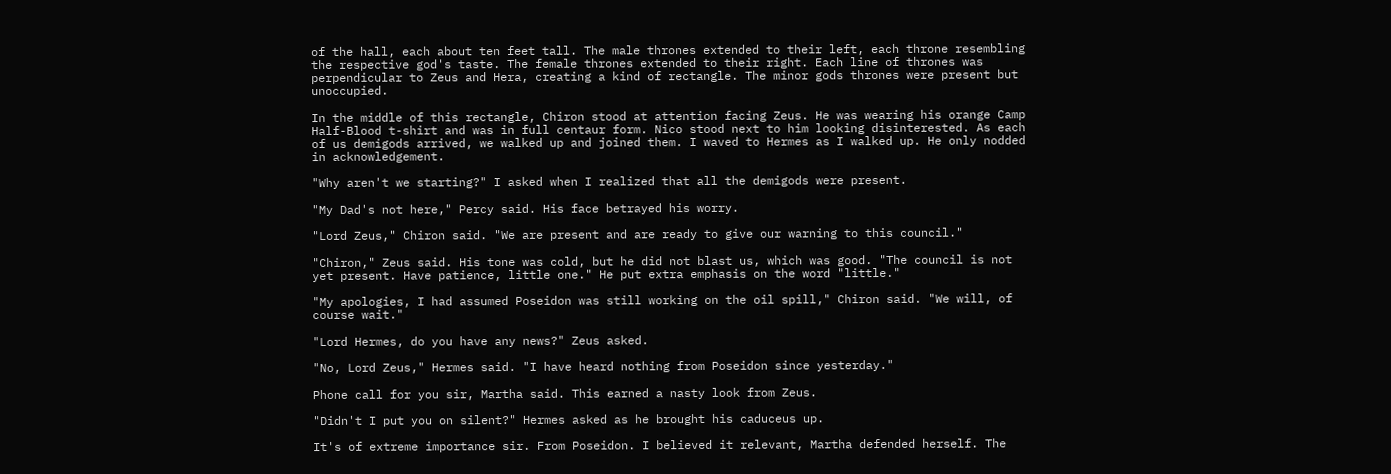of the hall, each about ten feet tall. The male thrones extended to their left, each throne resembling the respective god's taste. The female thrones extended to their right. Each line of thrones was perpendicular to Zeus and Hera, creating a kind of rectangle. The minor gods thrones were present but unoccupied.

In the middle of this rectangle, Chiron stood at attention facing Zeus. He was wearing his orange Camp Half-Blood t-shirt and was in full centaur form. Nico stood next to him looking disinterested. As each of us demigods arrived, we walked up and joined them. I waved to Hermes as I walked up. He only nodded in acknowledgement.

"Why aren't we starting?" I asked when I realized that all the demigods were present.

"My Dad's not here," Percy said. His face betrayed his worry.

"Lord Zeus," Chiron said. "We are present and are ready to give our warning to this council."

"Chiron," Zeus said. His tone was cold, but he did not blast us, which was good. "The council is not yet present. Have patience, little one." He put extra emphasis on the word "little."

"My apologies, I had assumed Poseidon was still working on the oil spill," Chiron said. "We will, of course wait."

"Lord Hermes, do you have any news?" Zeus asked.

"No, Lord Zeus," Hermes said. "I have heard nothing from Poseidon since yesterday."

Phone call for you sir, Martha said. This earned a nasty look from Zeus.

"Didn't I put you on silent?" Hermes asked as he brought his caduceus up.

It's of extreme importance sir. From Poseidon. I believed it relevant, Martha defended herself. The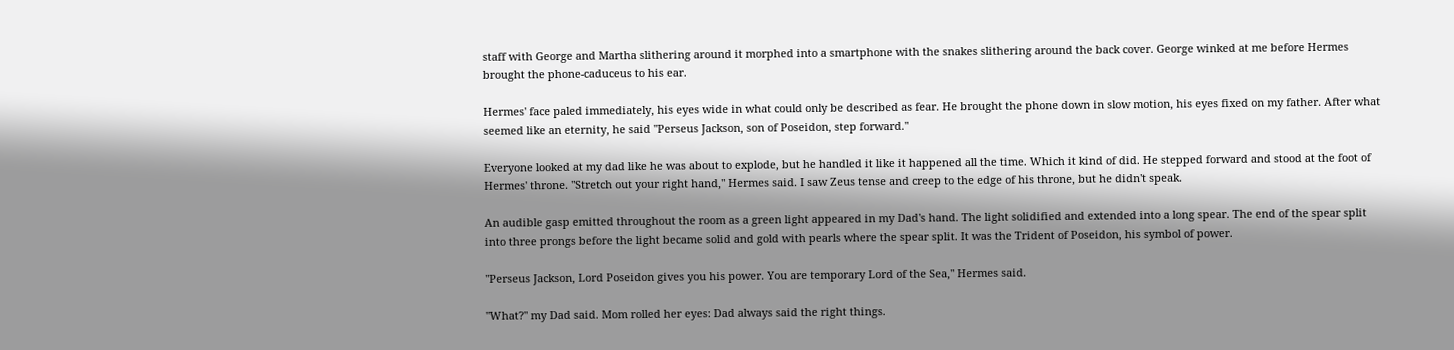staff with George and Martha slithering around it morphed into a smartphone with the snakes slithering around the back cover. George winked at me before Hermes brought the phone-caduceus to his ear.

Hermes' face paled immediately, his eyes wide in what could only be described as fear. He brought the phone down in slow motion, his eyes fixed on my father. After what seemed like an eternity, he said "Perseus Jackson, son of Poseidon, step forward."

Everyone looked at my dad like he was about to explode, but he handled it like it happened all the time. Which it kind of did. He stepped forward and stood at the foot of Hermes' throne. "Stretch out your right hand," Hermes said. I saw Zeus tense and creep to the edge of his throne, but he didn't speak.

An audible gasp emitted throughout the room as a green light appeared in my Dad's hand. The light solidified and extended into a long spear. The end of the spear split into three prongs before the light became solid and gold with pearls where the spear split. It was the Trident of Poseidon, his symbol of power.

"Perseus Jackson, Lord Poseidon gives you his power. You are temporary Lord of the Sea," Hermes said.

"What?" my Dad said. Mom rolled her eyes: Dad always said the right things.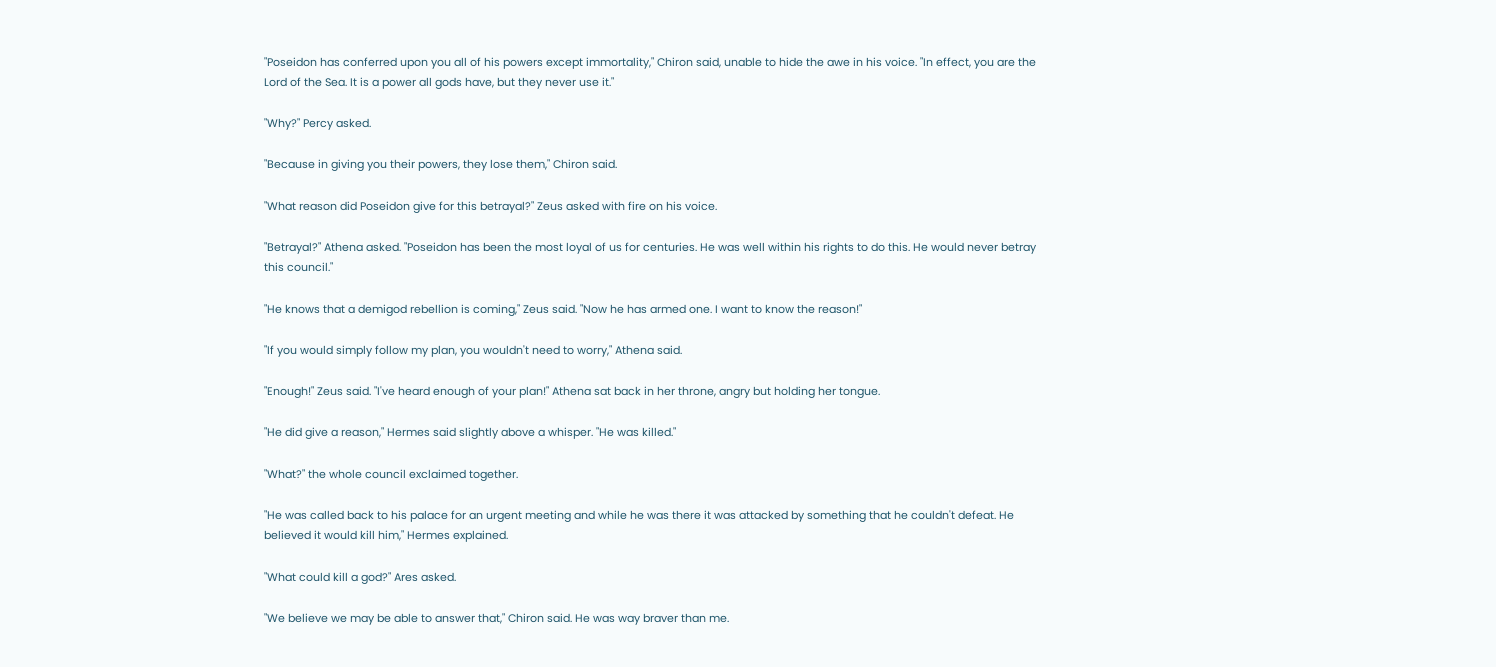"Poseidon has conferred upon you all of his powers except immortality," Chiron said, unable to hide the awe in his voice. "In effect, you are the Lord of the Sea. It is a power all gods have, but they never use it."

"Why?" Percy asked.

"Because in giving you their powers, they lose them," Chiron said.

"What reason did Poseidon give for this betrayal?" Zeus asked with fire on his voice.

"Betrayal?" Athena asked. "Poseidon has been the most loyal of us for centuries. He was well within his rights to do this. He would never betray this council."

"He knows that a demigod rebellion is coming," Zeus said. "Now he has armed one. I want to know the reason!"

"If you would simply follow my plan, you wouldn't need to worry," Athena said.

"Enough!" Zeus said. "I've heard enough of your plan!" Athena sat back in her throne, angry but holding her tongue.

"He did give a reason," Hermes said slightly above a whisper. "He was killed."

"What?" the whole council exclaimed together.

"He was called back to his palace for an urgent meeting and while he was there it was attacked by something that he couldn't defeat. He believed it would kill him," Hermes explained.

"What could kill a god?" Ares asked.

"We believe we may be able to answer that," Chiron said. He was way braver than me.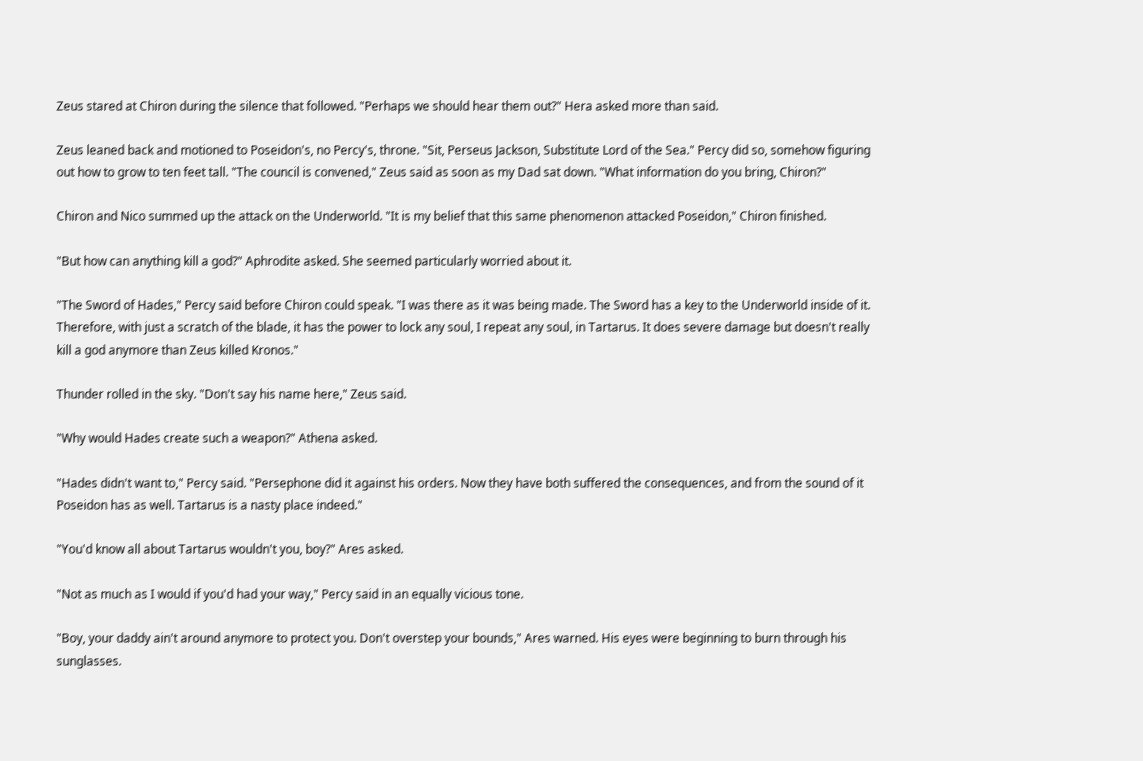Zeus stared at Chiron during the silence that followed. "Perhaps we should hear them out?" Hera asked more than said.

Zeus leaned back and motioned to Poseidon's, no Percy's, throne. "Sit, Perseus Jackson, Substitute Lord of the Sea." Percy did so, somehow figuring out how to grow to ten feet tall. "The council is convened," Zeus said as soon as my Dad sat down. "What information do you bring, Chiron?"

Chiron and Nico summed up the attack on the Underworld. "It is my belief that this same phenomenon attacked Poseidon," Chiron finished.

"But how can anything kill a god?" Aphrodite asked. She seemed particularly worried about it.

"The Sword of Hades," Percy said before Chiron could speak. "I was there as it was being made. The Sword has a key to the Underworld inside of it. Therefore, with just a scratch of the blade, it has the power to lock any soul, I repeat any soul, in Tartarus. It does severe damage but doesn't really kill a god anymore than Zeus killed Kronos."

Thunder rolled in the sky. "Don't say his name here," Zeus said.

"Why would Hades create such a weapon?" Athena asked.

"Hades didn't want to," Percy said. "Persephone did it against his orders. Now they have both suffered the consequences, and from the sound of it Poseidon has as well. Tartarus is a nasty place indeed."

"You'd know all about Tartarus wouldn't you, boy?" Ares asked.

"Not as much as I would if you'd had your way," Percy said in an equally vicious tone.

"Boy, your daddy ain't around anymore to protect you. Don't overstep your bounds," Ares warned. His eyes were beginning to burn through his sunglasses.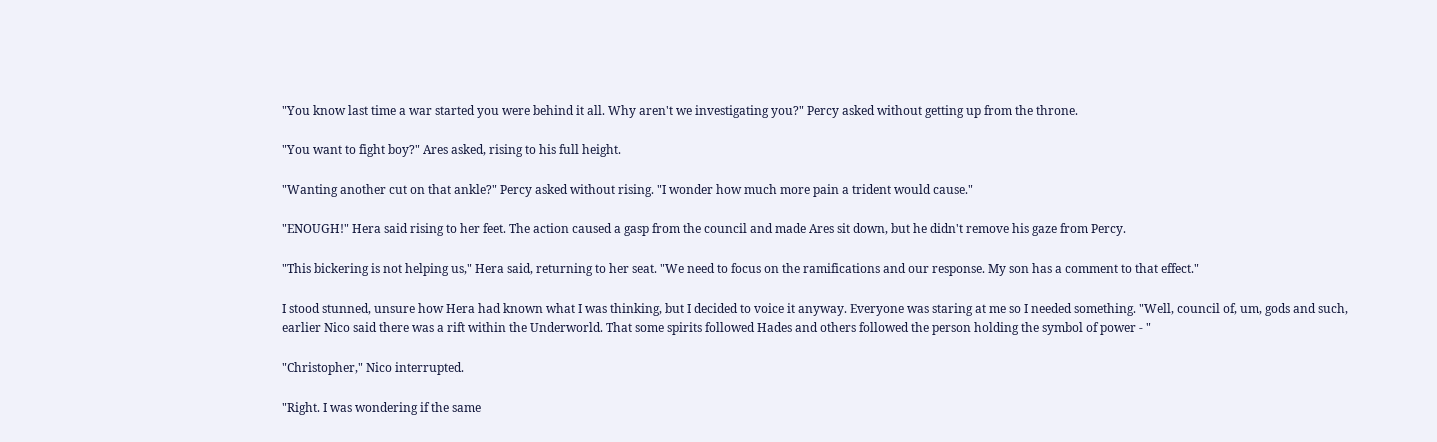"You know last time a war started you were behind it all. Why aren't we investigating you?" Percy asked without getting up from the throne.

"You want to fight boy?" Ares asked, rising to his full height.

"Wanting another cut on that ankle?" Percy asked without rising. "I wonder how much more pain a trident would cause."

"ENOUGH!" Hera said rising to her feet. The action caused a gasp from the council and made Ares sit down, but he didn't remove his gaze from Percy.

"This bickering is not helping us," Hera said, returning to her seat. "We need to focus on the ramifications and our response. My son has a comment to that effect."

I stood stunned, unsure how Hera had known what I was thinking, but I decided to voice it anyway. Everyone was staring at me so I needed something. "Well, council of, um, gods and such, earlier Nico said there was a rift within the Underworld. That some spirits followed Hades and others followed the person holding the symbol of power - "

"Christopher," Nico interrupted.

"Right. I was wondering if the same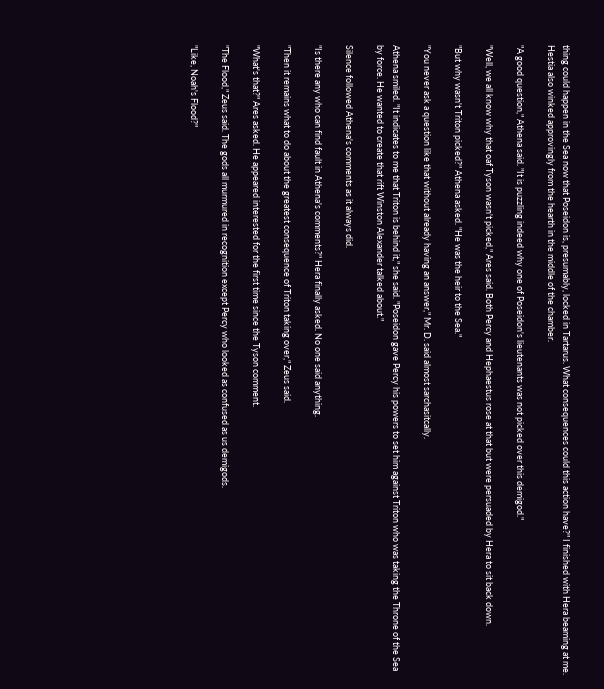thing could happen in the Sea now that Poseidon is, presumably, locked in Tartarus. What consequences could this action have?" I finished with Hera beaming at me. Hestia also winked approvingly from the hearth in the middle of the chamber.

"A good question," Athena said. "It is puzzling indeed why one of Poseidon's lieutenants was not picked over this demigod."

"Well, we all know why that oaf Tyson wasn't picked," Ares said. Both Percy and Hephaestus rose at that but were persuaded by Hera to sit back down.

"But why wasn't Triton picked?" Athena asked. "He was the heir to the Sea."

"You never ask a question like that without already having an answer," Mr. D. said almost sarchasitcally.

Athena smiled. "It indicates to me that Triton is behind it," she said. "Poseidon gave Percy his powers to set him against Triton who was taking the Throne of the Sea by force. He wanted to create that rift Winston Alexander talked about."

Silence followed Athena's comments as it always did.

"Is there any who can find fault in Athena's comments?" Hera finally asked. No one said anything.

"Then it remains what to do about the greatest consequence of Triton taking over," Zeus said.

"What's that?" Ares asked. He appeared interested for the first time since the Tyson comment.

"The Flood," Zeus said. The gods all murmured in recognition except Percy who looked as confused as us demigods.

"Like, Noah's Flood?"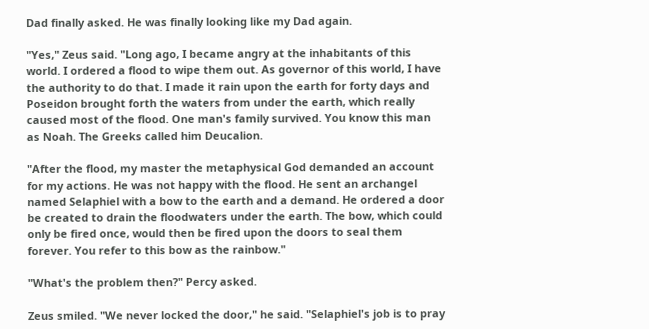Dad finally asked. He was finally looking like my Dad again.

"Yes," Zeus said. "Long ago, I became angry at the inhabitants of this world. I ordered a flood to wipe them out. As governor of this world, I have the authority to do that. I made it rain upon the earth for forty days and Poseidon brought forth the waters from under the earth, which really caused most of the flood. One man's family survived. You know this man as Noah. The Greeks called him Deucalion.

"After the flood, my master the metaphysical God demanded an account for my actions. He was not happy with the flood. He sent an archangel named Selaphiel with a bow to the earth and a demand. He ordered a door be created to drain the floodwaters under the earth. The bow, which could only be fired once, would then be fired upon the doors to seal them forever. You refer to this bow as the rainbow."

"What's the problem then?" Percy asked.

Zeus smiled. "We never locked the door," he said. "Selaphiel's job is to pray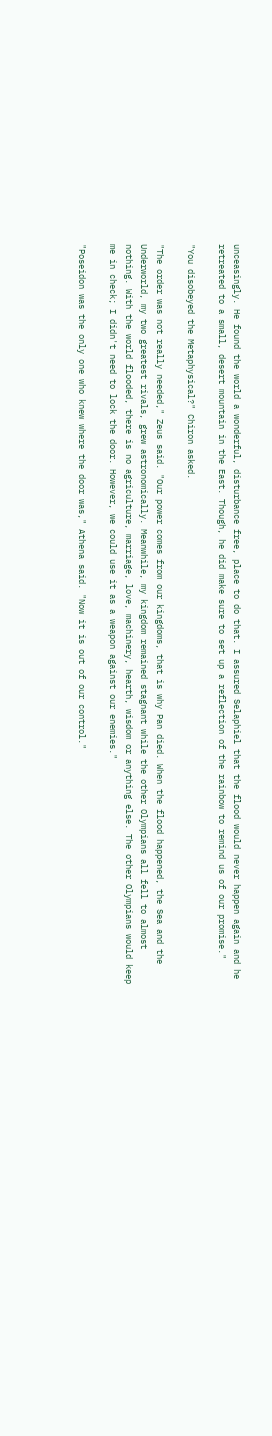unceasingly. He found the world a wonderful, disturbance free, place to do that. I assured Selaphiel that the flood would never happen again and he retreated to a small, desert mountain in the East. Though, he did make sure to set up a reflection of the rainbow to remind us of our promise."

"You disobeyed the Metaphysical?" Chiron asked.

"The order was not really needed," Zeus said. "Our power comes from our kingdoms, that is why Pan died. When the flood happened, the Sea and the Underworld, my two greatest rivals, grew astronomically. Meanwhile, my kingdom remained stagnant while the other Olympians all fell to almost nothing. With the world flooded, there is no agriculture, marriage, love, machinery, hearth, wisdom or anything else. The other Olympians would keep me in check; I didn't need to lock the door. However, we could use it as a weapon against our enemies."

"Poseidon was the only one who knew where the door was," Athena said. "Now it is out of our control."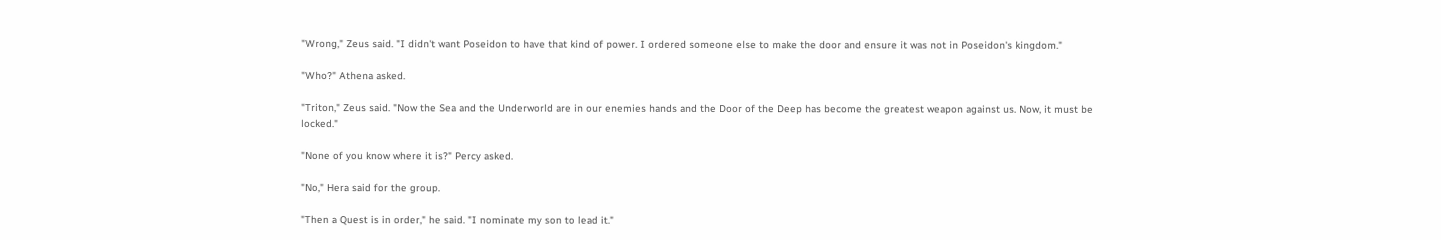"Wrong," Zeus said. "I didn't want Poseidon to have that kind of power. I ordered someone else to make the door and ensure it was not in Poseidon's kingdom."

"Who?" Athena asked.

"Triton," Zeus said. "Now the Sea and the Underworld are in our enemies hands and the Door of the Deep has become the greatest weapon against us. Now, it must be locked."

"None of you know where it is?" Percy asked.

"No," Hera said for the group.

"Then a Quest is in order," he said. "I nominate my son to lead it."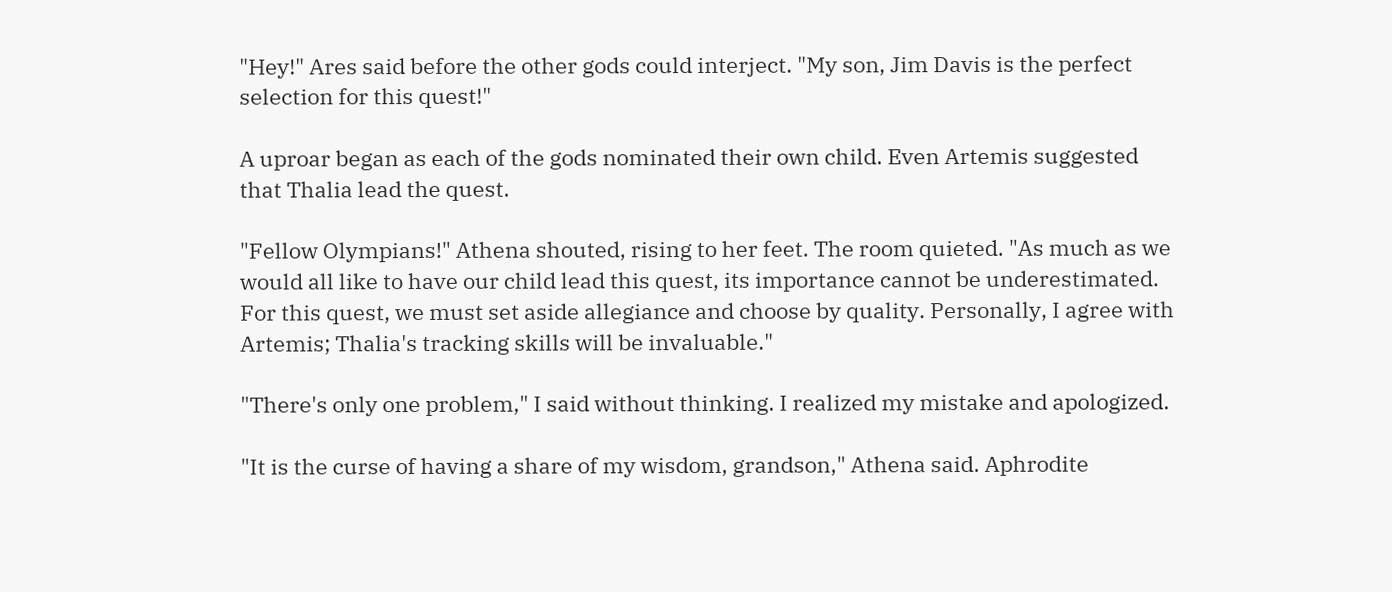"Hey!" Ares said before the other gods could interject. "My son, Jim Davis is the perfect selection for this quest!"

A uproar began as each of the gods nominated their own child. Even Artemis suggested that Thalia lead the quest.

"Fellow Olympians!" Athena shouted, rising to her feet. The room quieted. "As much as we would all like to have our child lead this quest, its importance cannot be underestimated. For this quest, we must set aside allegiance and choose by quality. Personally, I agree with Artemis; Thalia's tracking skills will be invaluable."

"There's only one problem," I said without thinking. I realized my mistake and apologized.

"It is the curse of having a share of my wisdom, grandson," Athena said. Aphrodite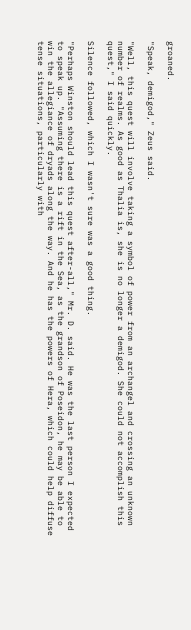groaned.

"Speak, demigod," Zeus said.

"Well, this quest will involve taking a symbol of power from an archangel and crossing an unknown number of realms. As good as Thalia is, she is no longer a demigod. She could not accomplish this quest," I said quickly.

Silence followed, which I wasn't sure was a good thing.

"Perhaps Winston should lead this quest after-all," Mr. D. said. He was the last person I expected to speak up. "Assuming there is a rift in the Sea, as the grandson of Poseidon, he may be able to win the allegiance of dryads along the way. And he has the powers of Hera, which could help diffuse tense situations, particularly with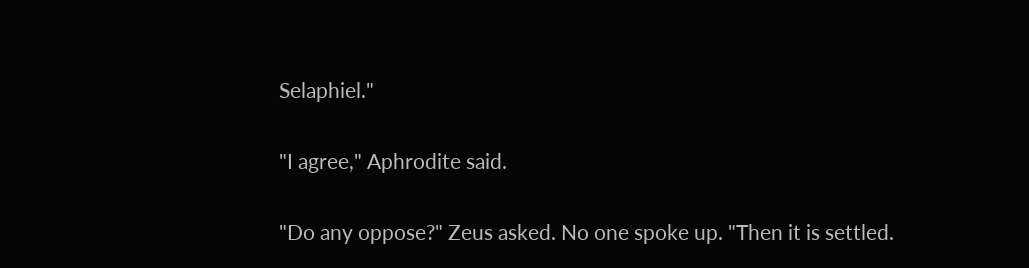Selaphiel."

"I agree," Aphrodite said.

"Do any oppose?" Zeus asked. No one spoke up. "Then it is settled.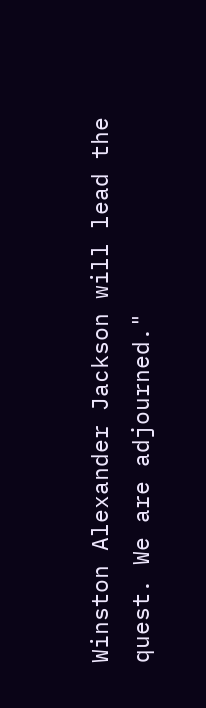Winston Alexander Jackson will lead the quest. We are adjourned."